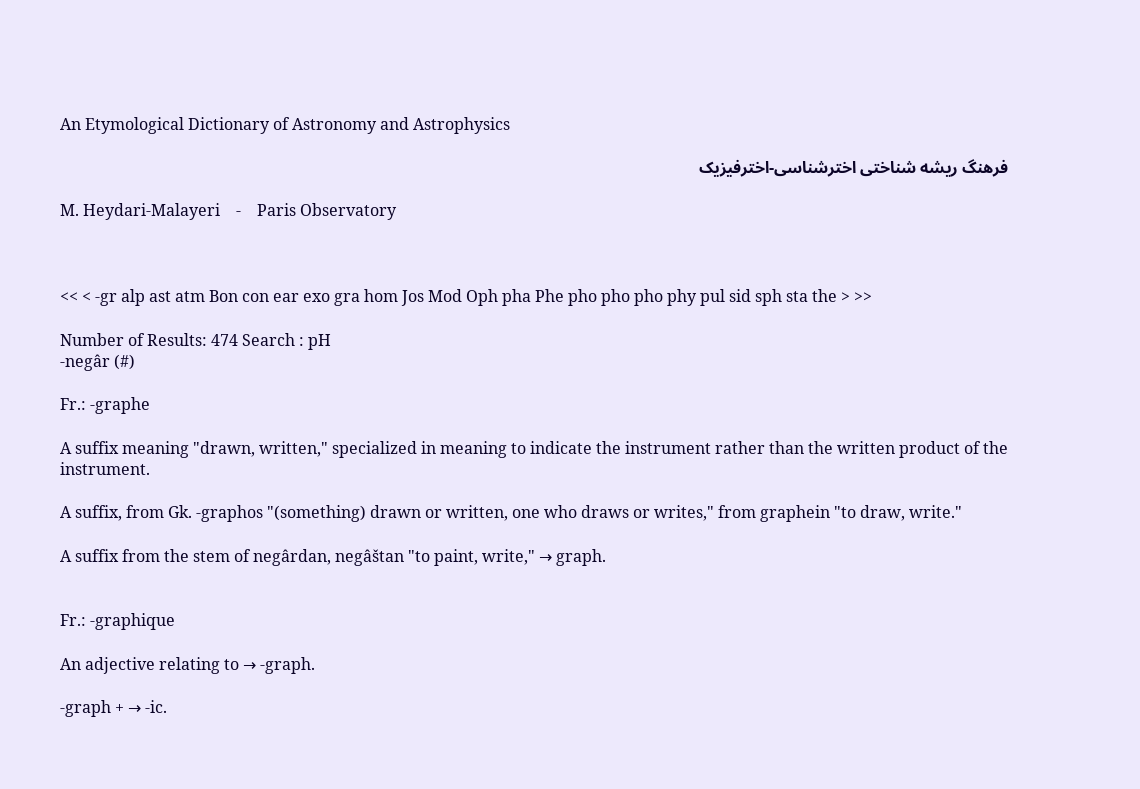An Etymological Dictionary of Astronomy and Astrophysics

فرهنگ ریشه شناختی اخترشناسی-اخترفیزیک

M. Heydari-Malayeri    -    Paris Observatory



<< < -gr alp ast atm Bon con ear exo gra hom Jos Mod Oph pha Phe pho pho pho phy pul sid sph sta the > >>

Number of Results: 474 Search : pH
-negâr (#)

Fr.: -graphe

A suffix meaning "drawn, written," specialized in meaning to indicate the instrument rather than the written product of the instrument.

A suffix, from Gk. -graphos "(something) drawn or written, one who draws or writes," from graphein "to draw, write."

A suffix from the stem of negârdan, negâštan "to paint, write," → graph.


Fr.: -graphique

An adjective relating to → -graph.

-graph + → -ic.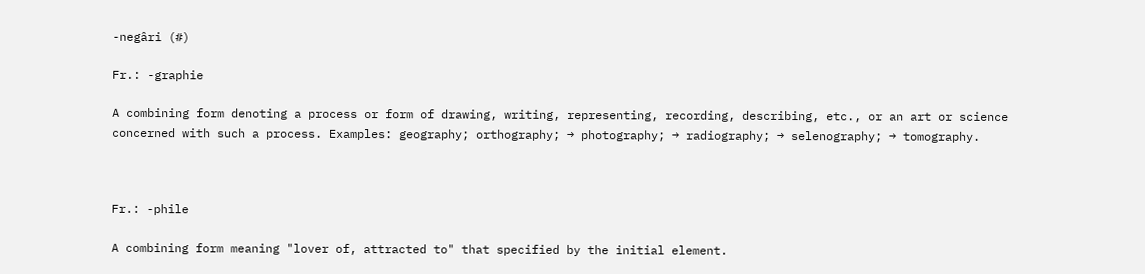-negâri (#)

Fr.: -graphie

A combining form denoting a process or form of drawing, writing, representing, recording, describing, etc., or an art or science concerned with such a process. Examples: geography; orthography; → photography; → radiography; → selenography; → tomography.



Fr.: -phile

A combining form meaning "lover of, attracted to" that specified by the initial element.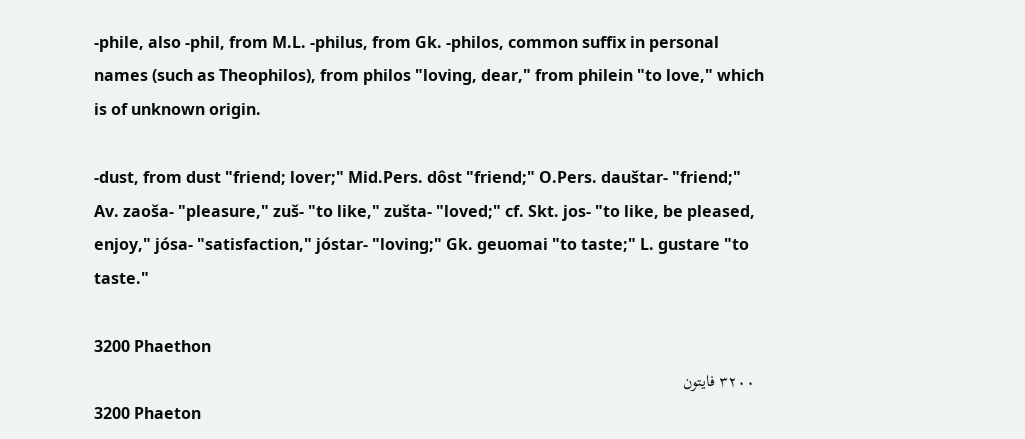-phile, also -phil, from M.L. -philus, from Gk. -philos, common suffix in personal names (such as Theophilos), from philos "loving, dear," from philein "to love," which is of unknown origin.

-dust, from dust "friend; lover;" Mid.Pers. dôst "friend;" O.Pers. dauštar- "friend;" Av. zaoša- "pleasure," zuš- "to like," zušta- "loved;" cf. Skt. jos- "to like, be pleased, enjoy," jósa- "satisfaction," jóstar- "loving;" Gk. geuomai "to taste;" L. gustare "to taste."

3200 Phaethon
  ۳۲۰۰ فایتون
3200 Phaeton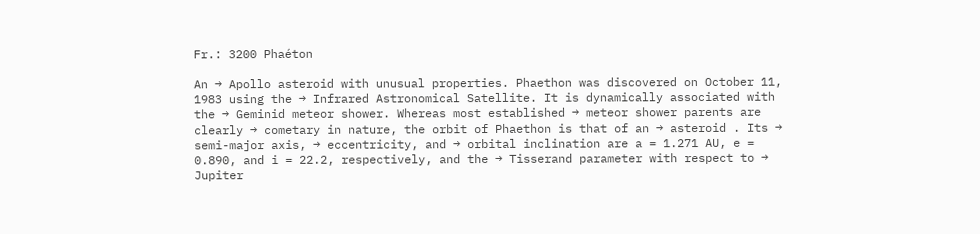Fr.: 3200 Phaéton

An → Apollo asteroid with unusual properties. Phaethon was discovered on October 11, 1983 using the → Infrared Astronomical Satellite. It is dynamically associated with the → Geminid meteor shower. Whereas most established → meteor shower parents are clearly → cometary in nature, the orbit of Phaethon is that of an → asteroid . Its → semi-major axis, → eccentricity, and → orbital inclination are a = 1.271 AU, e = 0.890, and i = 22.2, respectively, and the → Tisserand parameter with respect to → Jupiter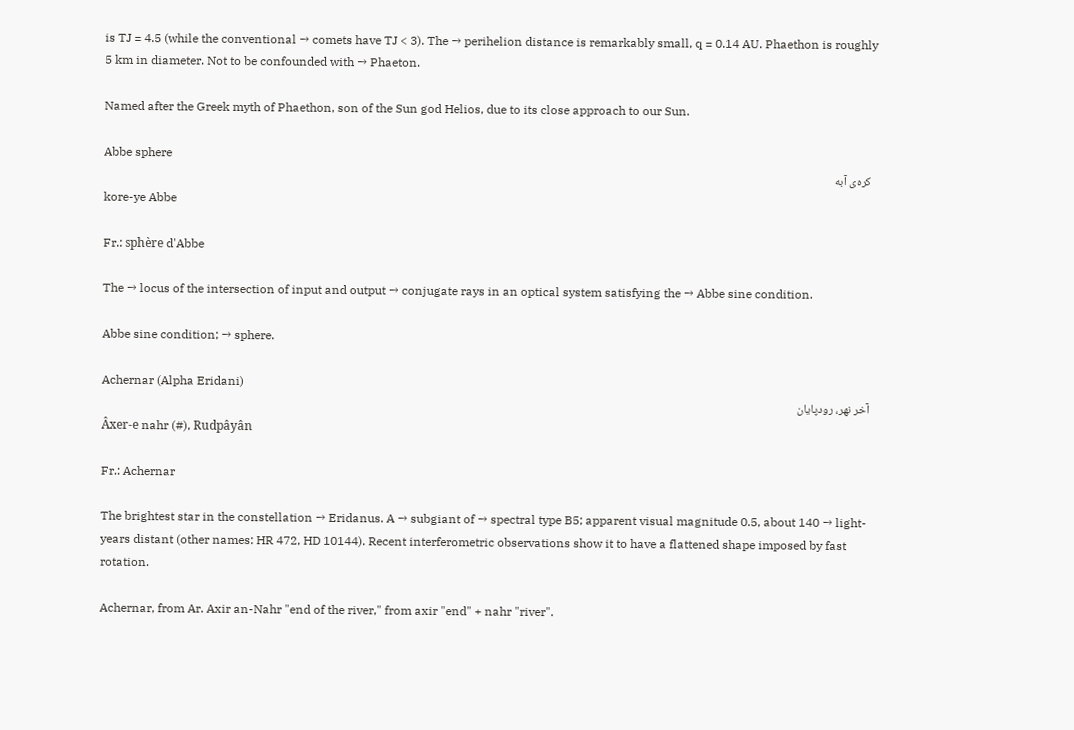is TJ = 4.5 (while the conventional → comets have TJ < 3). The → perihelion distance is remarkably small, q = 0.14 AU. Phaethon is roughly 5 km in diameter. Not to be confounded with → Phaeton.

Named after the Greek myth of Phaethon, son of the Sun god Helios, due to its close approach to our Sun.

Abbe sphere
  کره‌ی آبه
kore-ye Abbe

Fr.: sphère d'Abbe

The → locus of the intersection of input and output → conjugate rays in an optical system satisfying the → Abbe sine condition.

Abbe sine condition; → sphere.

Achernar (Alpha Eridani)
  آخر نهر، رودپایان
Âxer-e nahr (#), Rudpâyân

Fr.: Achernar

The brightest star in the constellation → Eridanus. A → subgiant of → spectral type B5; apparent visual magnitude 0.5, about 140 → light-years distant (other names: HR 472, HD 10144). Recent interferometric observations show it to have a flattened shape imposed by fast rotation.

Achernar, from Ar. Axir an-Nahr "end of the river," from axir "end" + nahr "river".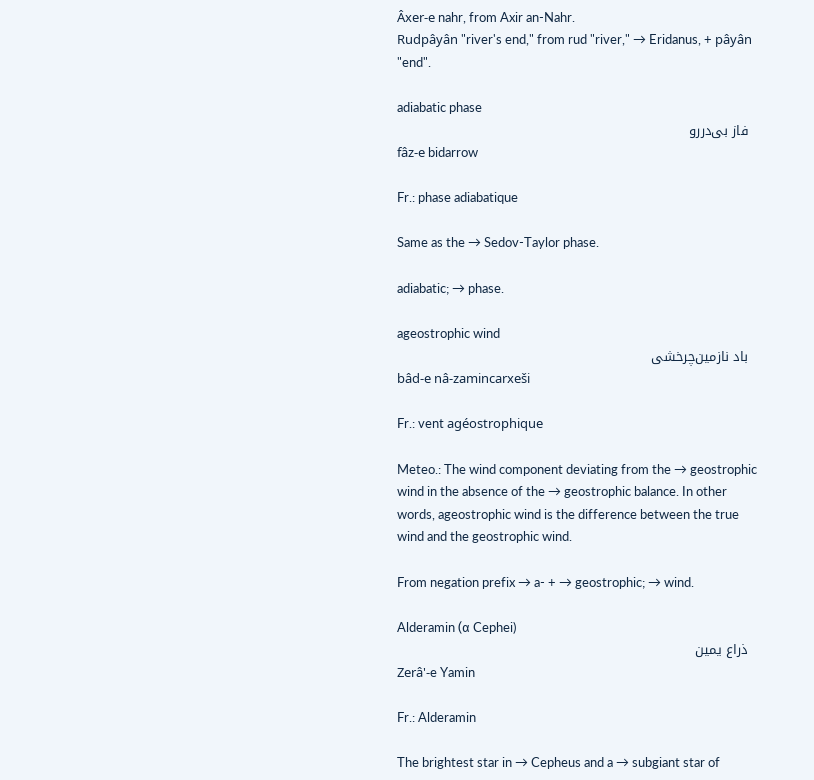Âxer-e nahr, from Axir an-Nahr.
Rudpâyân "river's end," from rud "river," → Eridanus, + pâyân "end".

adiabatic phase
  فاز بی‌دررو
fâz-e bidarrow

Fr.: phase adiabatique

Same as the → Sedov-Taylor phase.

adiabatic; → phase.

ageostrophic wind
  باد نازمین‌چرخشی
bâd-e nâ-zamincarxeši

Fr.: vent agéostrophique

Meteo.: The wind component deviating from the → geostrophic wind in the absence of the → geostrophic balance. In other words, ageostrophic wind is the difference between the true wind and the geostrophic wind.

From negation prefix → a- + → geostrophic; → wind.

Alderamin (α Cephei)
  ذراع یمین
Zerâ'-e Yamin

Fr.: Alderamin

The brightest star in → Cepheus and a → subgiant star of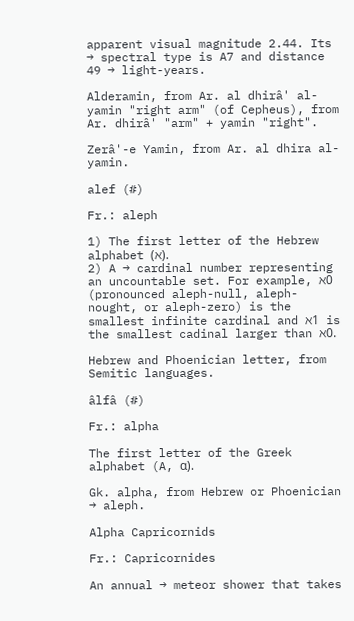apparent visual magnitude 2.44. Its → spectral type is A7 and distance 49 → light-years.

Alderamin, from Ar. al dhirâ' al-yamin "right arm" (of Cepheus), from Ar. dhirâ' "arm" + yamin "right".

Zerâ'-e Yamin, from Ar. al dhira al-yamin.

alef (#)

Fr.: aleph

1) The first letter of the Hebrew alphabet (ℵ).
2) A → cardinal number representing an uncountable set. For example, ℵ0 (pronounced aleph-null, aleph-nought, or aleph-zero) is the smallest infinite cardinal and ℵ1 is the smallest cadinal larger than ℵ0.

Hebrew and Phoenician letter, from Semitic languages.

âlfâ (#)

Fr.: alpha

The first letter of the Greek alphabet (A, α).

Gk. alpha, from Hebrew or Phoenician → aleph.

Alpha Capricornids

Fr.: Capricornides

An annual → meteor shower that takes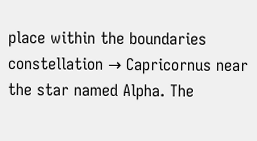place within the boundaries constellation → Capricornus near the star named Alpha. The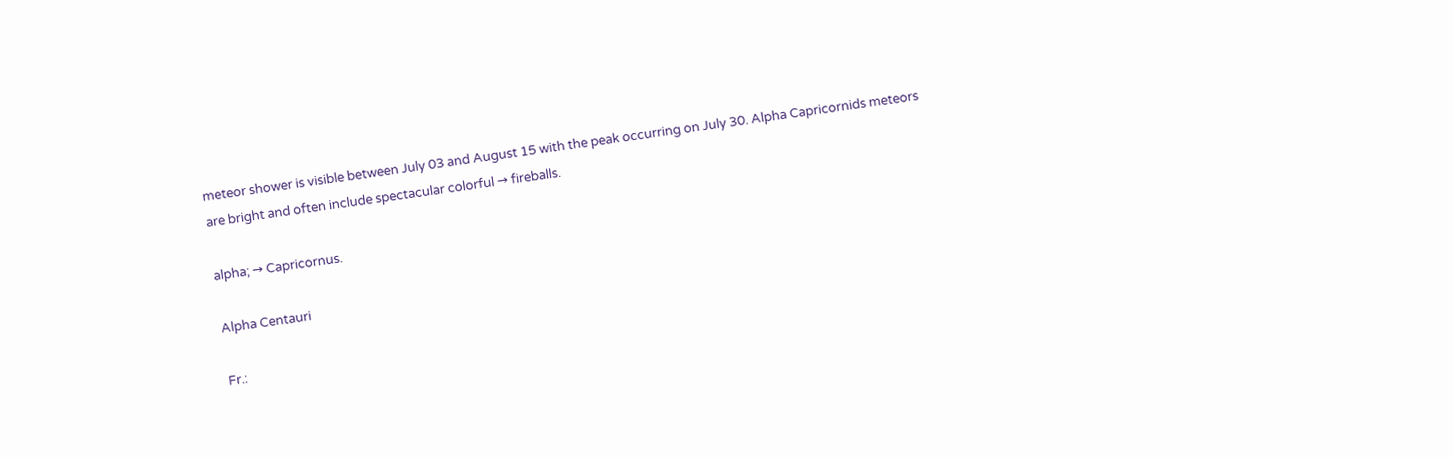meteor shower is visible between July 03 and August 15 with the peak occurring on July 30. Alpha Capricornids meteors are bright and often include spectacular colorful → fireballs.

alpha; → Capricornus.

Alpha Centauri

Fr.: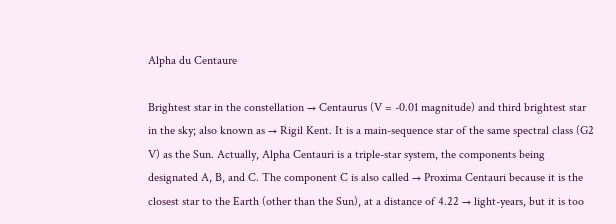Alpha du Centaure

Brightest star in the constellation → Centaurus (V = -0.01 magnitude) and third brightest star in the sky; also known as → Rigil Kent. It is a main-sequence star of the same spectral class (G2 V) as the Sun. Actually, Alpha Centauri is a triple-star system, the components being designated A, B, and C. The component C is also called → Proxima Centauri because it is the closest star to the Earth (other than the Sun), at a distance of 4.22 → light-years, but it is too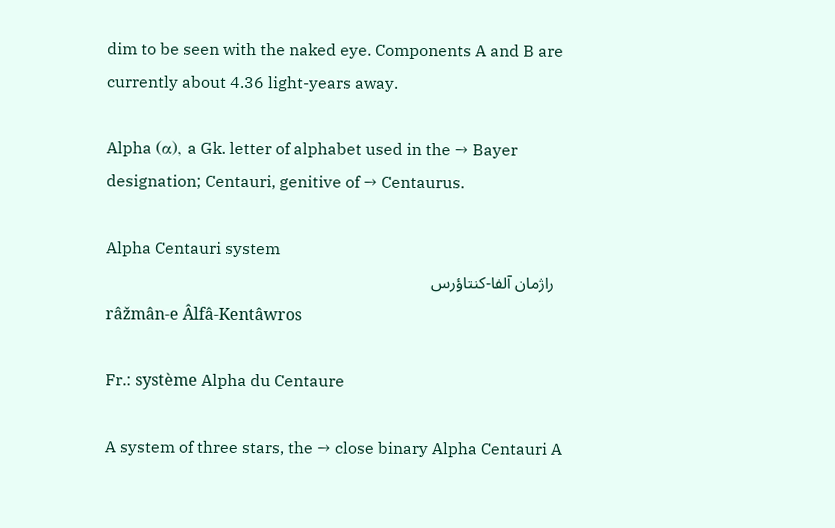dim to be seen with the naked eye. Components A and B are currently about 4.36 light-years away.

Alpha (α), a Gk. letter of alphabet used in the → Bayer designation; Centauri, genitive of → Centaurus.

Alpha Centauri system
  راژمان آلفا-کنتا‌ؤرس
râžmân-e Âlfâ-Kentâwros

Fr.: système Alpha du Centaure

A system of three stars, the → close binary Alpha Centauri A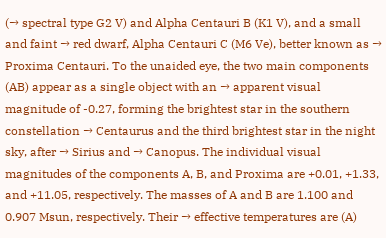(→ spectral type G2 V) and Alpha Centauri B (K1 V), and a small and faint → red dwarf, Alpha Centauri C (M6 Ve), better known as → Proxima Centauri. To the unaided eye, the two main components (AB) appear as a single object with an → apparent visual magnitude of -0.27, forming the brightest star in the southern constellation → Centaurus and the third brightest star in the night sky, after → Sirius and → Canopus. The individual visual magnitudes of the components A, B, and Proxima are +0.01, +1.33, and +11.05, respectively. The masses of A and B are 1.100 and 0.907 Msun, respectively. Their → effective temperatures are (A)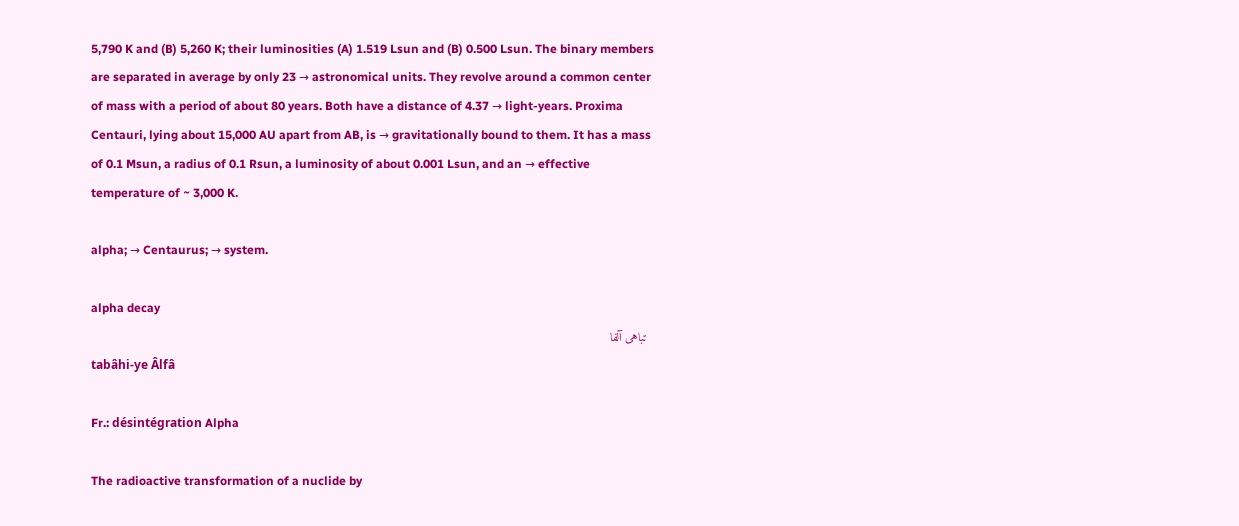5,790 K and (B) 5,260 K; their luminosities (A) 1.519 Lsun and (B) 0.500 Lsun. The binary members are separated in average by only 23 → astronomical units. They revolve around a common center of mass with a period of about 80 years. Both have a distance of 4.37 → light-years. Proxima Centauri, lying about 15,000 AU apart from AB, is → gravitationally bound to them. It has a mass of 0.1 Msun, a radius of 0.1 Rsun, a luminosity of about 0.001 Lsun, and an → effective temperature of ~ 3,000 K.

alpha; → Centaurus; → system.

alpha decay
  تباهی آلفا
tabâhi-ye Âlfâ

Fr.: désintégration Alpha

The radioactive transformation of a nuclide by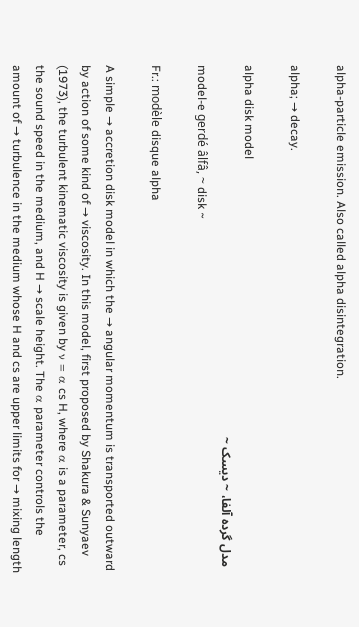alpha-particle emission. Also called alpha disintegration.

alpha; → decay.

alpha disk model
  مدل گرده آلفا، ~ دیسک ~
model-e gerdé âlfâ, ~ disk ~

Fr.: modèle disque alpha

A simple → accretion disk model in which the → angular momentum is transported outward by action of some kind of → viscosity. In this model, first proposed by Shakura & Sunyaev (1973), the turbulent kinematic viscosity is given by ν = α cs H, where α is a parameter, cs the sound speed in the medium, and H → scale height. The α parameter controls the amount of → turbulence in the medium whose H and cs are upper limits for → mixing length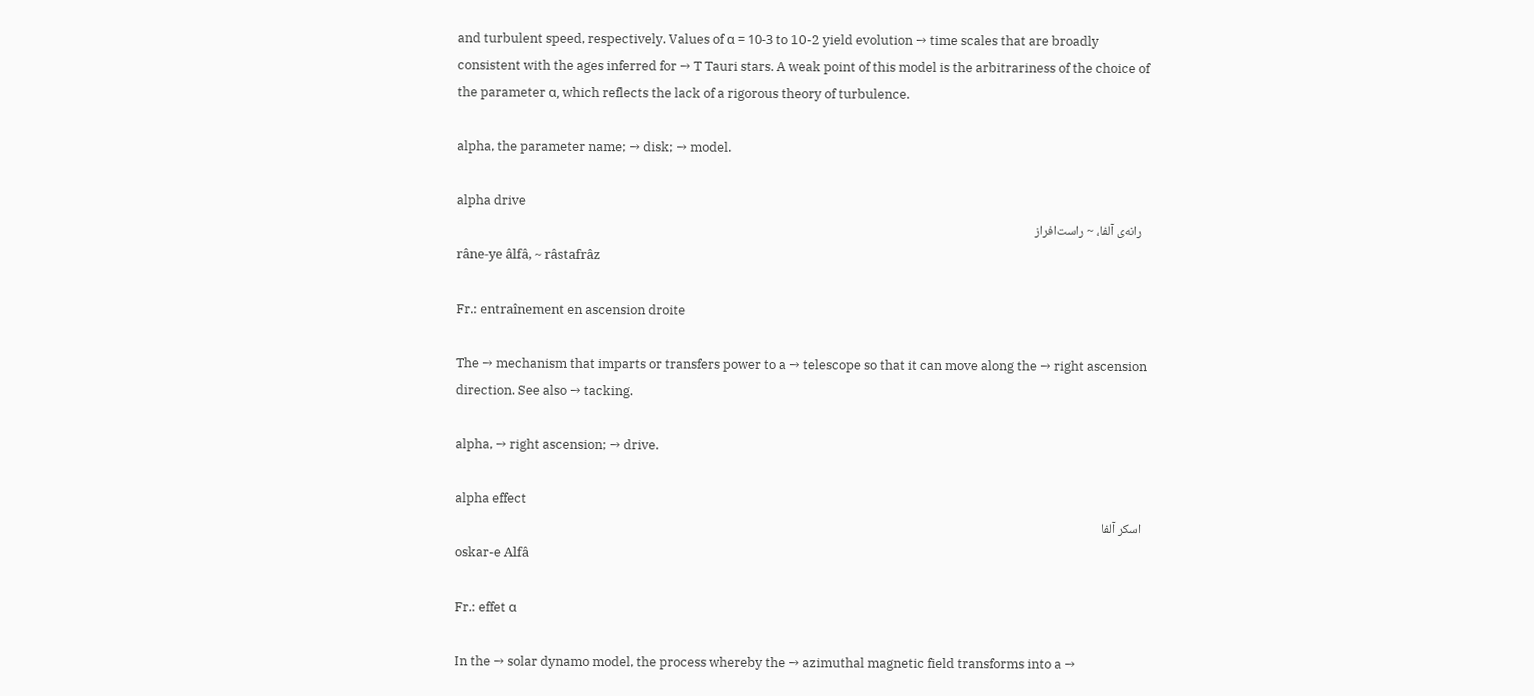and turbulent speed, respectively. Values of α = 10-3 to 10-2 yield evolution → time scales that are broadly consistent with the ages inferred for → T Tauri stars. A weak point of this model is the arbitrariness of the choice of the parameter α, which reflects the lack of a rigorous theory of turbulence.

alpha, the parameter name; → disk; → model.

alpha drive
  رانه‌ی آلفا، ~ راست‌افراز
râne-ye âlfâ, ~ râstafrâz

Fr.: entraînement en ascension droite

The → mechanism that imparts or transfers power to a → telescope so that it can move along the → right ascension direction. See also → tacking.

alpha, → right ascension; → drive.

alpha effect
  اسکر آلفا
oskar-e Alfâ

Fr.: effet α

In the → solar dynamo model, the process whereby the → azimuthal magnetic field transforms into a →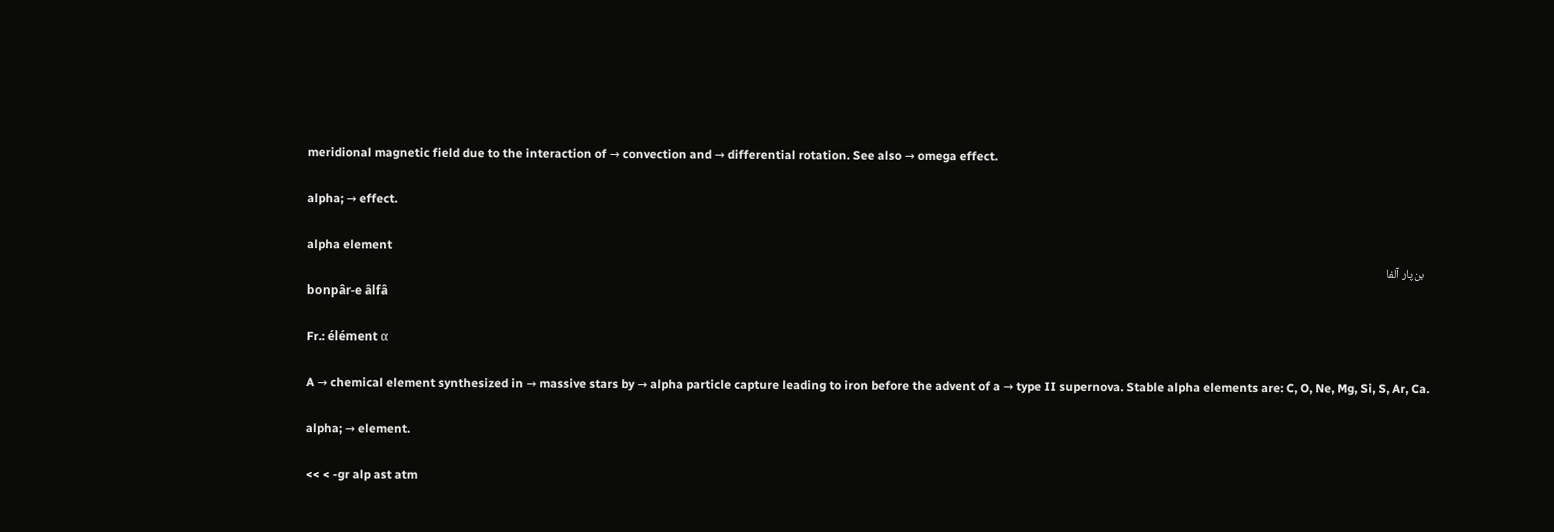meridional magnetic field due to the interaction of → convection and → differential rotation. See also → omega effect.

alpha; → effect.

alpha element
  بن‌پار آلفا
bonpâr-e âlfâ

Fr.: élément α

A → chemical element synthesized in → massive stars by → alpha particle capture leading to iron before the advent of a → type II supernova. Stable alpha elements are: C, O, Ne, Mg, Si, S, Ar, Ca.

alpha; → element.

<< < -gr alp ast atm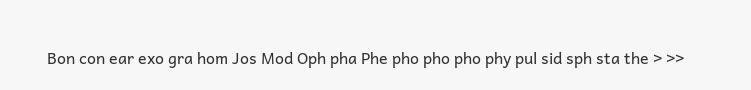Bon con ear exo gra hom Jos Mod Oph pha Phe pho pho pho phy pul sid sph sta the > >>